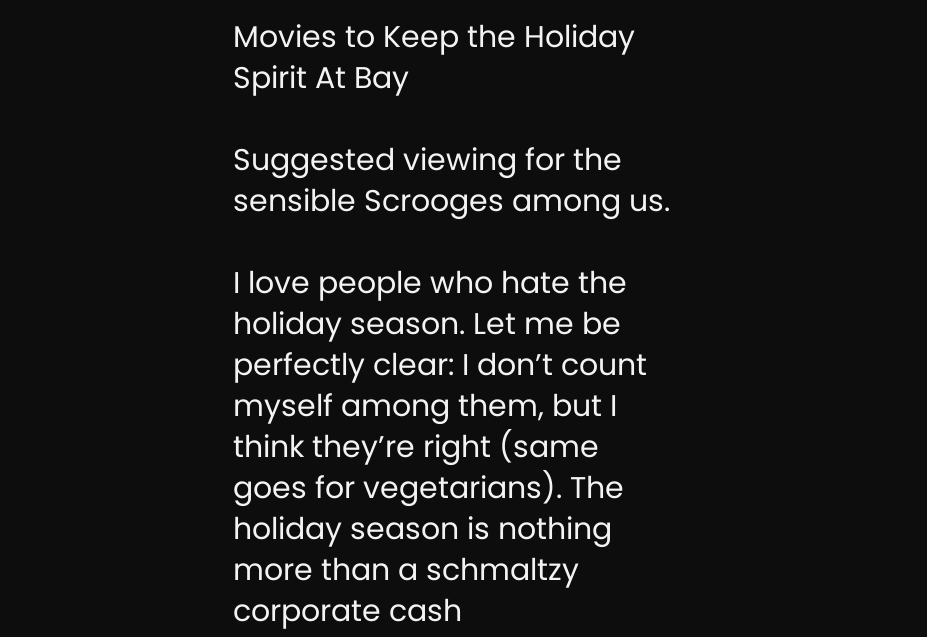Movies to Keep the Holiday Spirit At Bay

Suggested viewing for the sensible Scrooges among us.

I love people who hate the holiday season. Let me be perfectly clear: I don’t count myself among them, but I think they’re right (same goes for vegetarians). The holiday season is nothing more than a schmaltzy corporate cash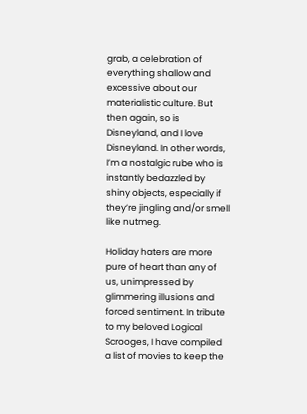grab, a celebration of everything shallow and excessive about our materialistic culture. But then again, so is Disneyland, and I love Disneyland. In other words, I’m a nostalgic rube who is instantly bedazzled by shiny objects, especially if they’re jingling and/or smell like nutmeg.

Holiday haters are more pure of heart than any of us, unimpressed by glimmering illusions and forced sentiment. In tribute to my beloved Logical Scrooges, I have compiled a list of movies to keep the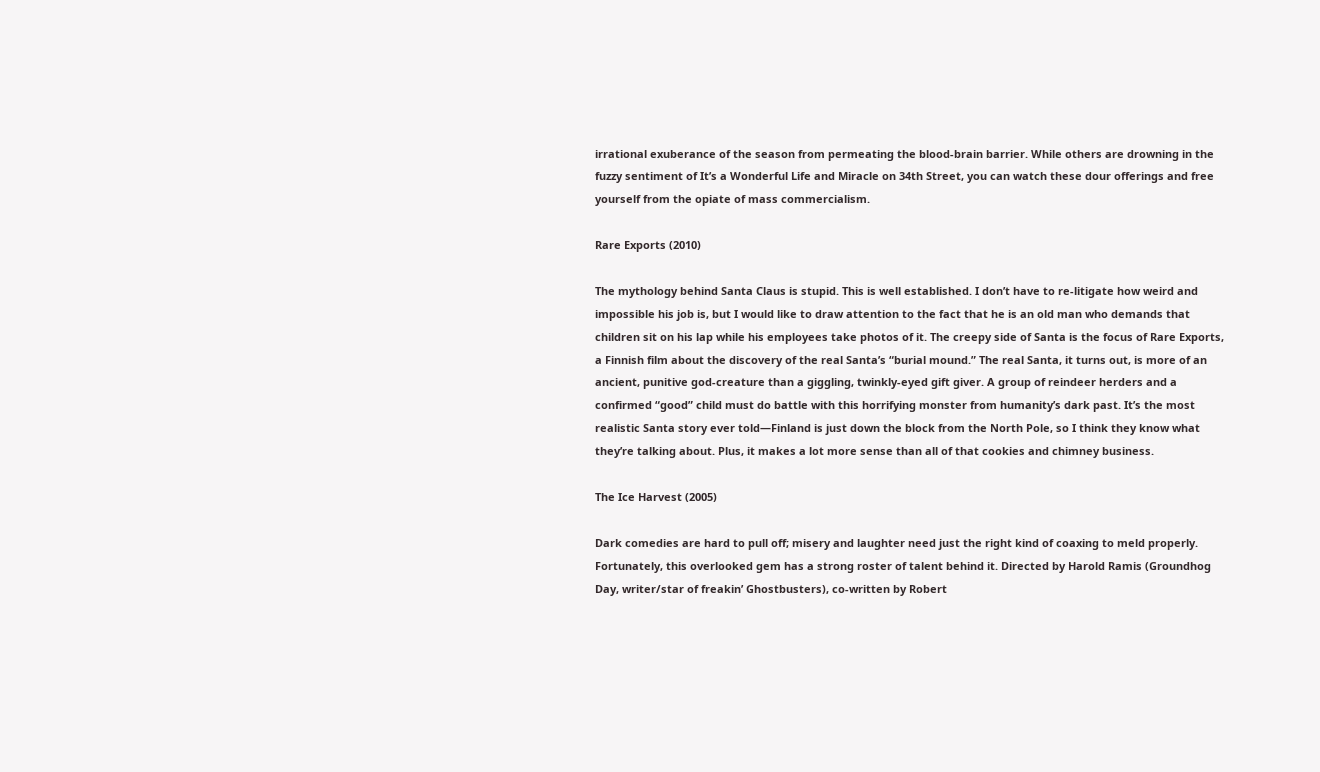irrational exuberance of the season from permeating the blood-brain barrier. While others are drowning in the fuzzy sentiment of It’s a Wonderful Life and Miracle on 34th Street, you can watch these dour offerings and free yourself from the opiate of mass commercialism.

Rare Exports (2010)

The mythology behind Santa Claus is stupid. This is well established. I don’t have to re-litigate how weird and impossible his job is, but I would like to draw attention to the fact that he is an old man who demands that children sit on his lap while his employees take photos of it. The creepy side of Santa is the focus of Rare Exports, a Finnish film about the discovery of the real Santa’s “burial mound.” The real Santa, it turns out, is more of an ancient, punitive god-creature than a giggling, twinkly-eyed gift giver. A group of reindeer herders and a confirmed “good” child must do battle with this horrifying monster from humanity’s dark past. It’s the most realistic Santa story ever told—Finland is just down the block from the North Pole, so I think they know what they’re talking about. Plus, it makes a lot more sense than all of that cookies and chimney business.

The Ice Harvest (2005)

Dark comedies are hard to pull off; misery and laughter need just the right kind of coaxing to meld properly. Fortunately, this overlooked gem has a strong roster of talent behind it. Directed by Harold Ramis (Groundhog Day, writer/star of freakin’ Ghostbusters), co-written by Robert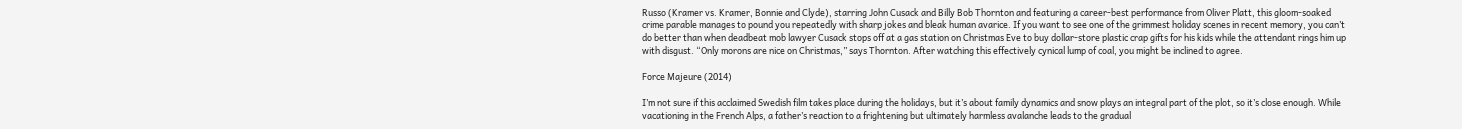Russo (Kramer vs. Kramer, Bonnie and Clyde), starring John Cusack and Billy Bob Thornton and featuring a career-best performance from Oliver Platt, this gloom-soaked crime parable manages to pound you repeatedly with sharp jokes and bleak human avarice. If you want to see one of the grimmest holiday scenes in recent memory, you can’t do better than when deadbeat mob lawyer Cusack stops off at a gas station on Christmas Eve to buy dollar-store plastic crap gifts for his kids while the attendant rings him up with disgust. “Only morons are nice on Christmas,” says Thornton. After watching this effectively cynical lump of coal, you might be inclined to agree.

Force Majeure (2014)

I’m not sure if this acclaimed Swedish film takes place during the holidays, but it’s about family dynamics and snow plays an integral part of the plot, so it’s close enough. While vacationing in the French Alps, a father’s reaction to a frightening but ultimately harmless avalanche leads to the gradual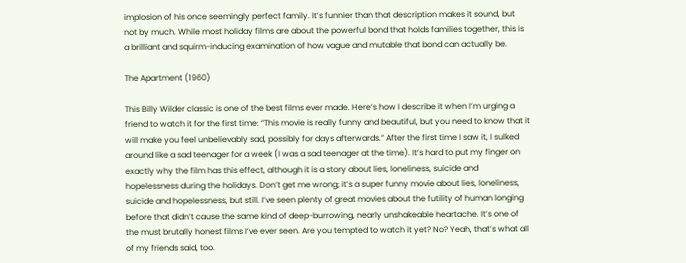implosion of his once seemingly perfect family. It’s funnier than that description makes it sound, but not by much. While most holiday films are about the powerful bond that holds families together, this is a brilliant and squirm-inducing examination of how vague and mutable that bond can actually be.

The Apartment (1960)

This Billy Wilder classic is one of the best films ever made. Here’s how I describe it when I’m urging a friend to watch it for the first time: “This movie is really funny and beautiful, but you need to know that it will make you feel unbelievably sad, possibly for days afterwards.” After the first time I saw it, I sulked around like a sad teenager for a week (I was a sad teenager at the time). It’s hard to put my finger on exactly why the film has this effect, although it is a story about lies, loneliness, suicide and hopelessness during the holidays. Don’t get me wrong; it’s a super funny movie about lies, loneliness, suicide and hopelessness, but still. I’ve seen plenty of great movies about the futility of human longing before that didn’t cause the same kind of deep-burrowing, nearly unshakeable heartache. It’s one of the must brutally honest films I’ve ever seen. Are you tempted to watch it yet? No? Yeah, that’s what all of my friends said, too.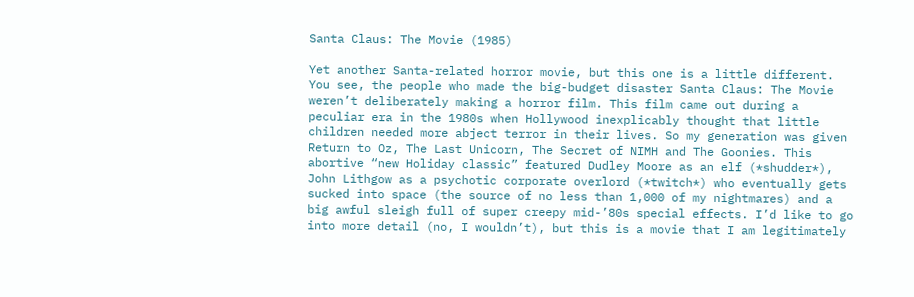Santa Claus: The Movie (1985)

Yet another Santa-related horror movie, but this one is a little different. You see, the people who made the big-budget disaster Santa Claus: The Movie weren’t deliberately making a horror film. This film came out during a peculiar era in the 1980s when Hollywood inexplicably thought that little children needed more abject terror in their lives. So my generation was given Return to Oz, The Last Unicorn, The Secret of NIMH and The Goonies. This abortive “new Holiday classic” featured Dudley Moore as an elf (*shudder*), John Lithgow as a psychotic corporate overlord (*twitch*) who eventually gets sucked into space (the source of no less than 1,000 of my nightmares) and a big awful sleigh full of super creepy mid-’80s special effects. I’d like to go into more detail (no, I wouldn’t), but this is a movie that I am legitimately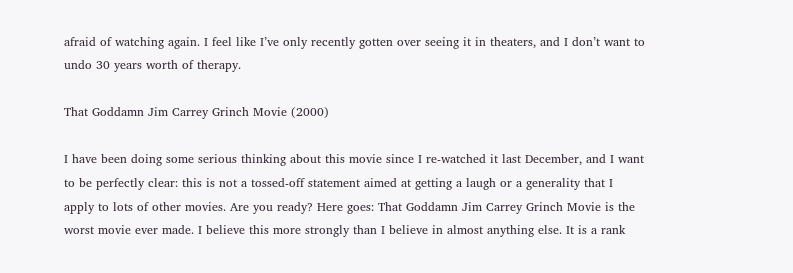afraid of watching again. I feel like I’ve only recently gotten over seeing it in theaters, and I don’t want to undo 30 years worth of therapy.

That Goddamn Jim Carrey Grinch Movie (2000)

I have been doing some serious thinking about this movie since I re-watched it last December, and I want to be perfectly clear: this is not a tossed-off statement aimed at getting a laugh or a generality that I apply to lots of other movies. Are you ready? Here goes: That Goddamn Jim Carrey Grinch Movie is the worst movie ever made. I believe this more strongly than I believe in almost anything else. It is a rank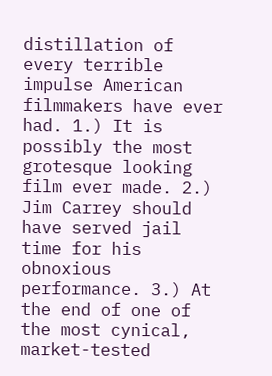distillation of every terrible impulse American filmmakers have ever had. 1.) It is possibly the most grotesque looking film ever made. 2.) Jim Carrey should have served jail time for his obnoxious performance. 3.) At the end of one of the most cynical, market-tested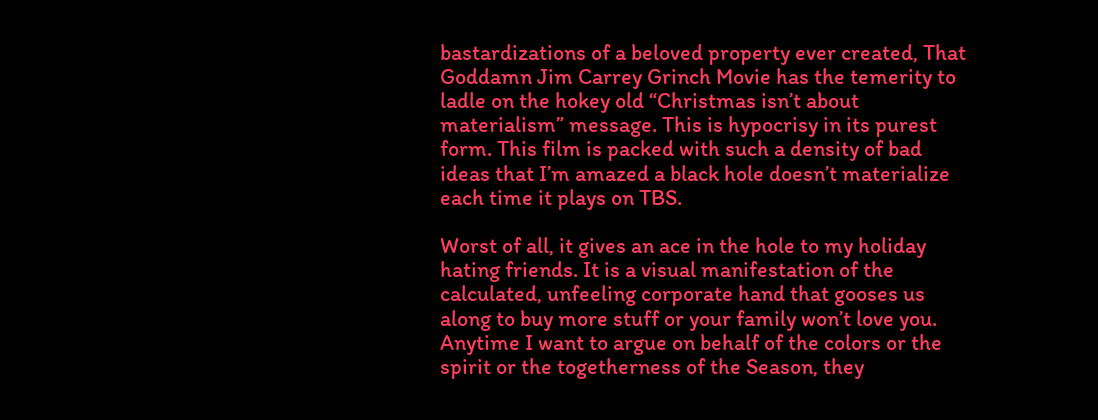bastardizations of a beloved property ever created, That Goddamn Jim Carrey Grinch Movie has the temerity to ladle on the hokey old “Christmas isn’t about materialism” message. This is hypocrisy in its purest form. This film is packed with such a density of bad ideas that I’m amazed a black hole doesn’t materialize each time it plays on TBS.

Worst of all, it gives an ace in the hole to my holiday hating friends. It is a visual manifestation of the calculated, unfeeling corporate hand that gooses us along to buy more stuff or your family won’t love you. Anytime I want to argue on behalf of the colors or the spirit or the togetherness of the Season, they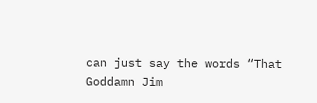can just say the words “That Goddamn Jim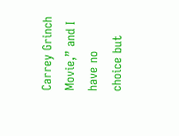Carrey Grinch Movie,” and I have no choice but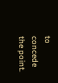to concede the point.